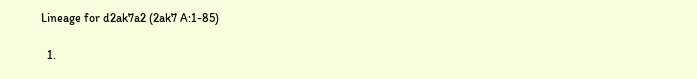Lineage for d2ak7a2 (2ak7 A:1-85)

  1.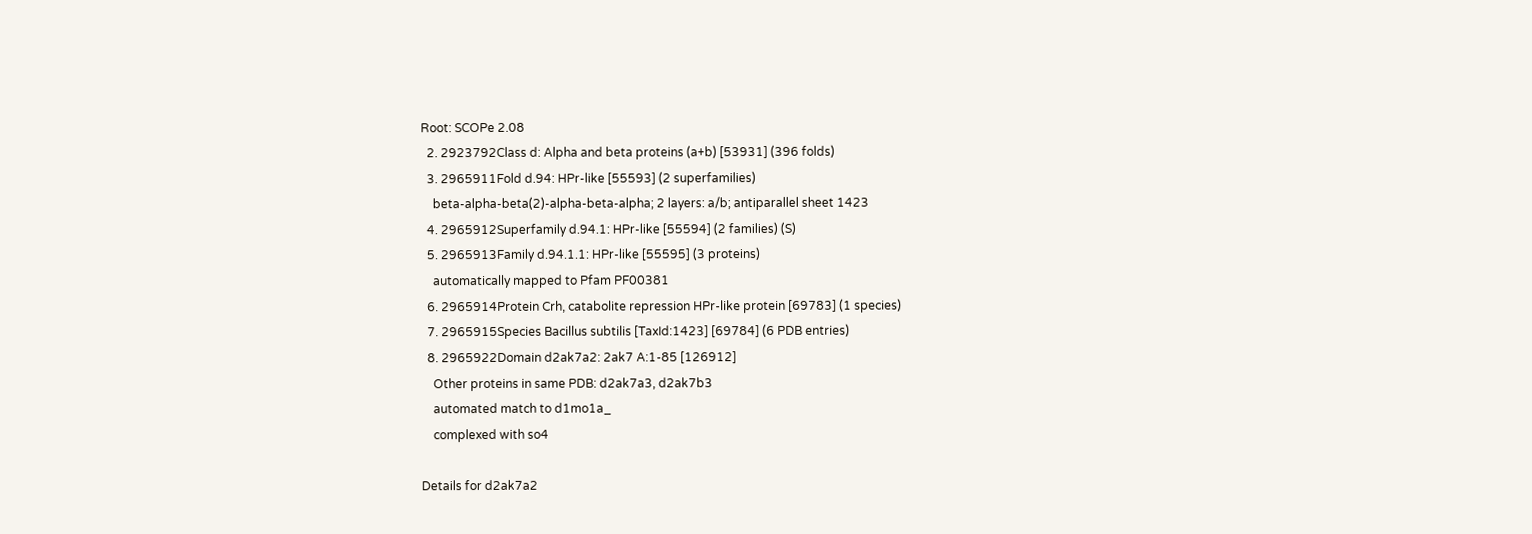Root: SCOPe 2.08
  2. 2923792Class d: Alpha and beta proteins (a+b) [53931] (396 folds)
  3. 2965911Fold d.94: HPr-like [55593] (2 superfamilies)
    beta-alpha-beta(2)-alpha-beta-alpha; 2 layers: a/b; antiparallel sheet 1423
  4. 2965912Superfamily d.94.1: HPr-like [55594] (2 families) (S)
  5. 2965913Family d.94.1.1: HPr-like [55595] (3 proteins)
    automatically mapped to Pfam PF00381
  6. 2965914Protein Crh, catabolite repression HPr-like protein [69783] (1 species)
  7. 2965915Species Bacillus subtilis [TaxId:1423] [69784] (6 PDB entries)
  8. 2965922Domain d2ak7a2: 2ak7 A:1-85 [126912]
    Other proteins in same PDB: d2ak7a3, d2ak7b3
    automated match to d1mo1a_
    complexed with so4

Details for d2ak7a2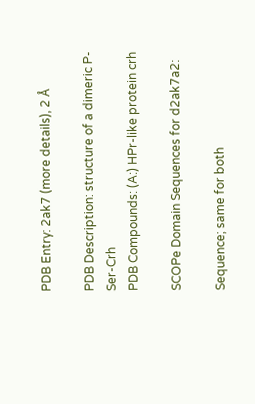PDB Entry: 2ak7 (more details), 2 Å

PDB Description: structure of a dimeric P-Ser-Crh
PDB Compounds: (A:) HPr-like protein crh

SCOPe Domain Sequences for d2ak7a2:

Sequence; same for both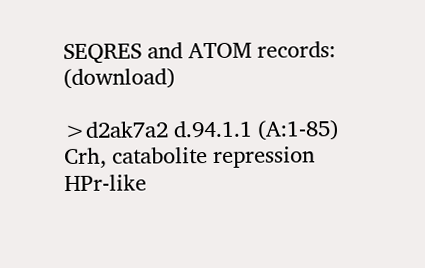SEQRES and ATOM records: (download)

>d2ak7a2 d.94.1.1 (A:1-85) Crh, catabolite repression HPr-like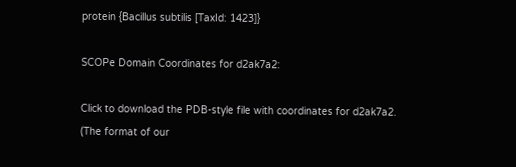protein {Bacillus subtilis [TaxId: 1423]}

SCOPe Domain Coordinates for d2ak7a2:

Click to download the PDB-style file with coordinates for d2ak7a2.
(The format of our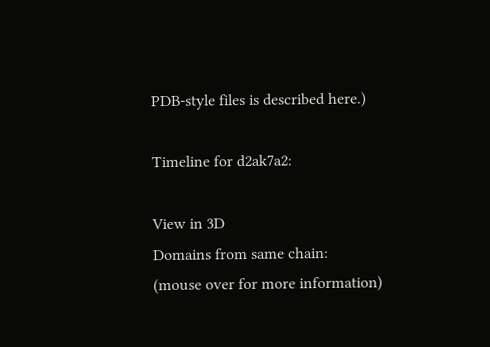PDB-style files is described here.)

Timeline for d2ak7a2:

View in 3D
Domains from same chain:
(mouse over for more information)